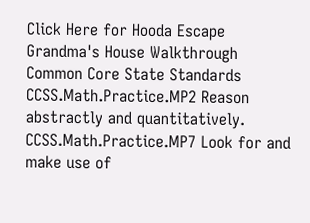Click Here for Hooda Escape Grandma's House Walkthrough
Common Core State Standards
CCSS.Math.Practice.MP2 Reason abstractly and quantitatively.
CCSS.Math.Practice.MP7 Look for and make use of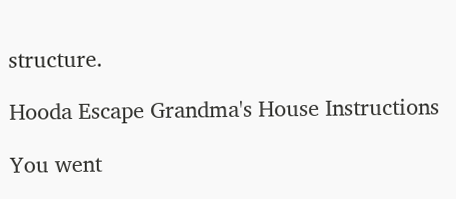structure.

Hooda Escape Grandma's House Instructions

You went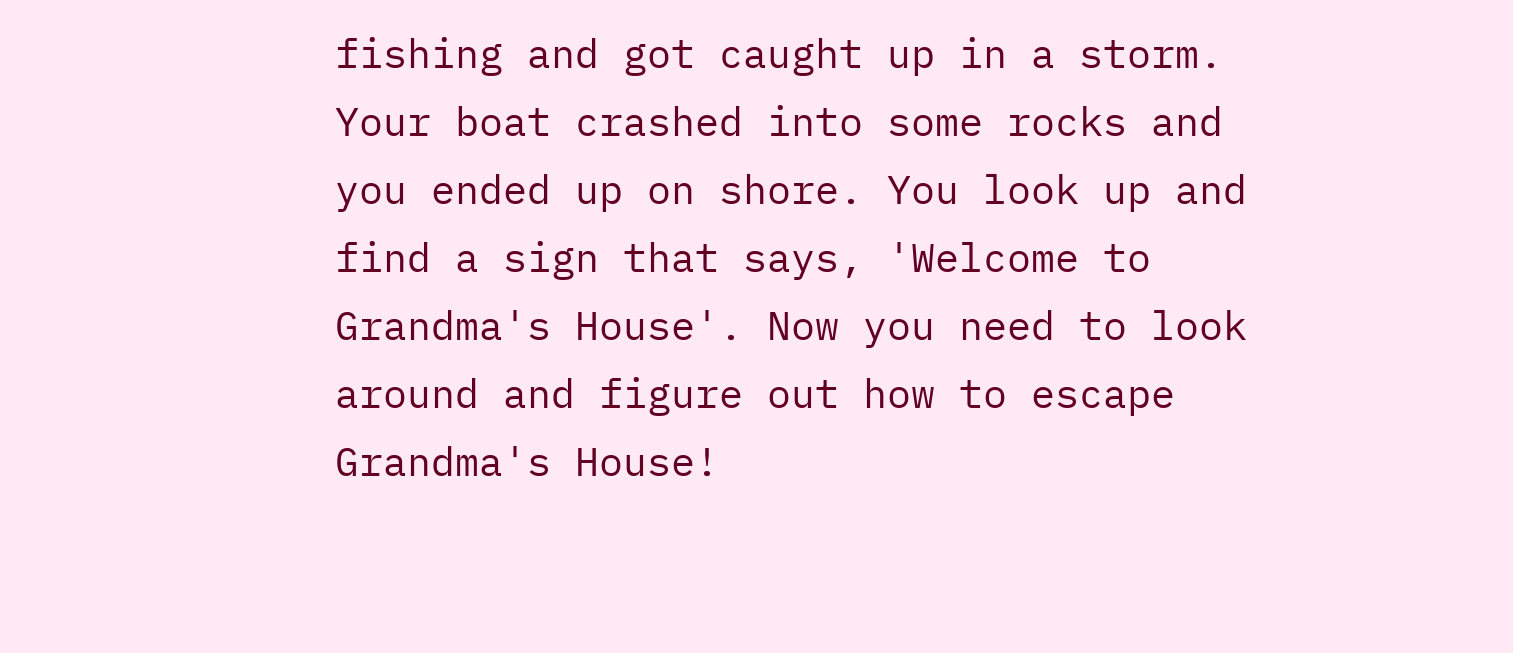fishing and got caught up in a storm. Your boat crashed into some rocks and you ended up on shore. You look up and find a sign that says, 'Welcome to Grandma's House'. Now you need to look around and figure out how to escape Grandma's House!